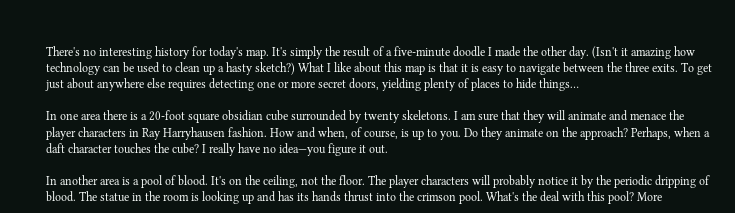There's no interesting history for today's map. It's simply the result of a five-minute doodle I made the other day. (Isn't it amazing how technology can be used to clean up a hasty sketch?) What I like about this map is that it is easy to navigate between the three exits. To get just about anywhere else requires detecting one or more secret doors, yielding plenty of places to hide things…

In one area there is a 20-foot square obsidian cube surrounded by twenty skeletons. I am sure that they will animate and menace the player characters in Ray Harryhausen fashion. How and when, of course, is up to you. Do they animate on the approach? Perhaps, when a daft character touches the cube? I really have no idea—you figure it out.

In another area is a pool of blood. It's on the ceiling, not the floor. The player characters will probably notice it by the periodic dripping of blood. The statue in the room is looking up and has its hands thrust into the crimson pool. What's the deal with this pool? More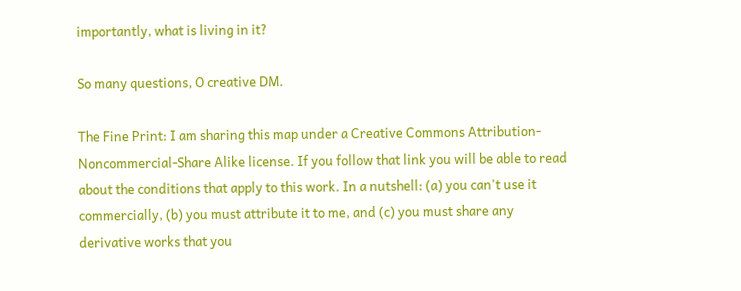importantly, what is living in it?

So many questions, O creative DM.

The Fine Print: I am sharing this map under a Creative Commons Attribution-Noncommercial-Share Alike license. If you follow that link you will be able to read about the conditions that apply to this work. In a nutshell: (a) you can't use it commercially, (b) you must attribute it to me, and (c) you must share any derivative works that you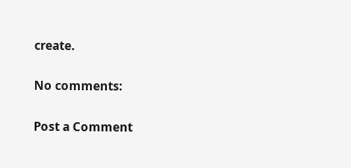create.

No comments:

Post a Comment